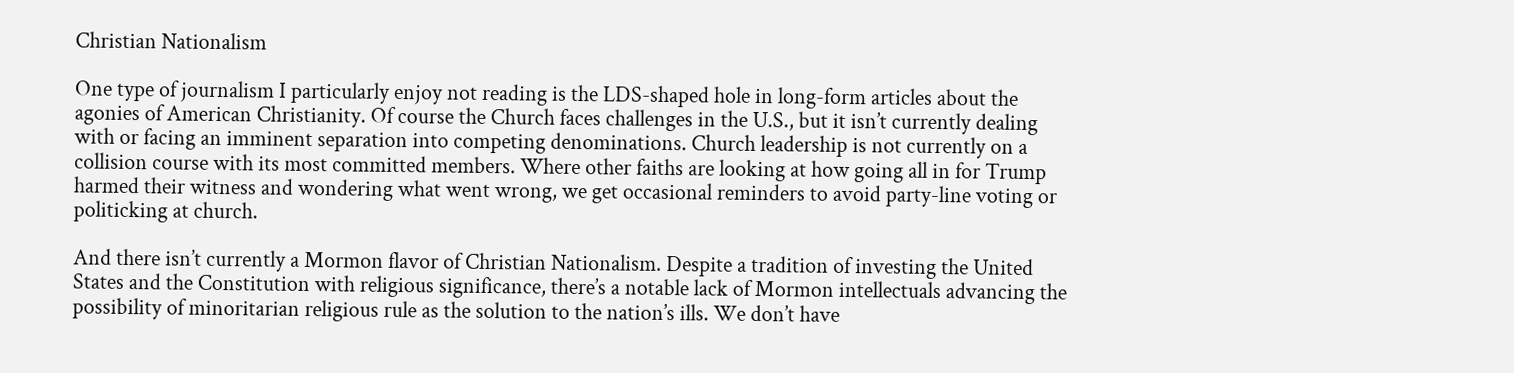Christian Nationalism

One type of journalism I particularly enjoy not reading is the LDS-shaped hole in long-form articles about the agonies of American Christianity. Of course the Church faces challenges in the U.S., but it isn’t currently dealing with or facing an imminent separation into competing denominations. Church leadership is not currently on a collision course with its most committed members. Where other faiths are looking at how going all in for Trump harmed their witness and wondering what went wrong, we get occasional reminders to avoid party-line voting or politicking at church.

And there isn’t currently a Mormon flavor of Christian Nationalism. Despite a tradition of investing the United States and the Constitution with religious significance, there’s a notable lack of Mormon intellectuals advancing the possibility of minoritarian religious rule as the solution to the nation’s ills. We don’t have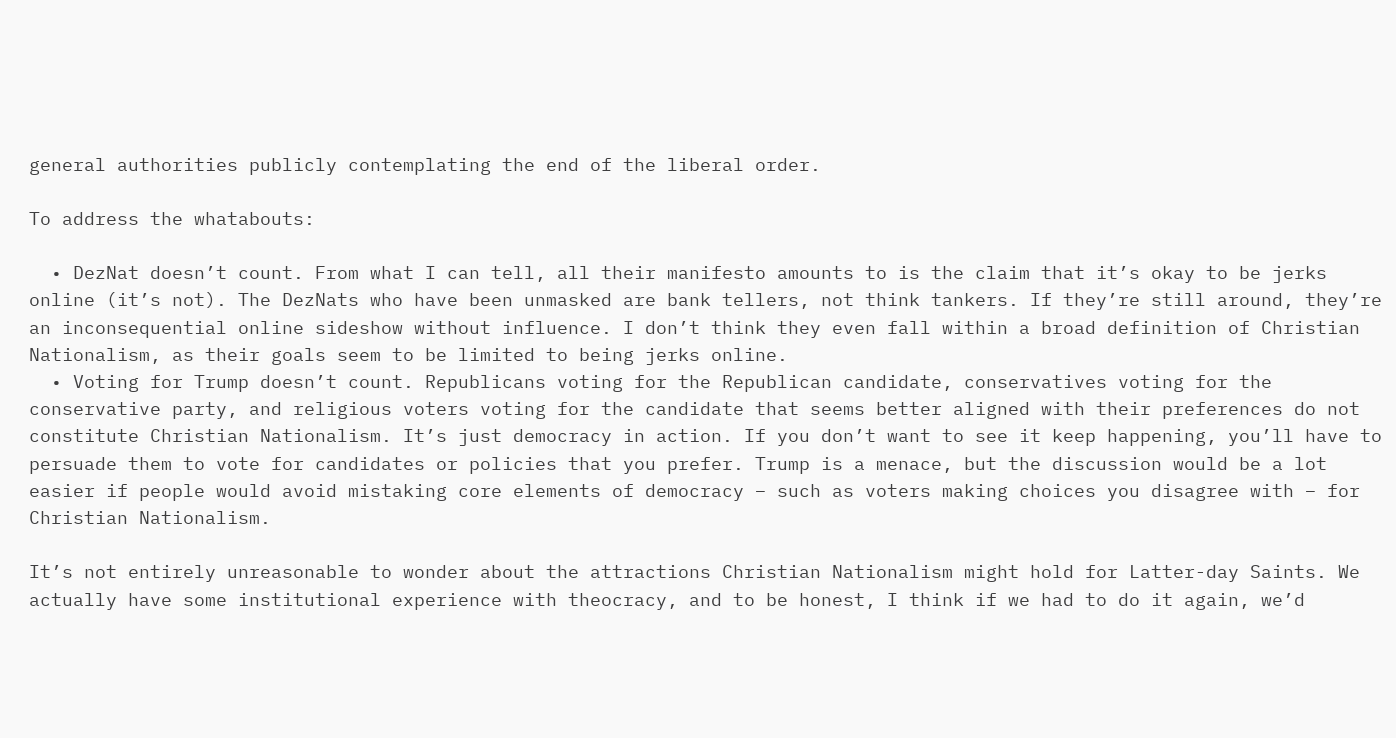general authorities publicly contemplating the end of the liberal order.

To address the whatabouts:

  • DezNat doesn’t count. From what I can tell, all their manifesto amounts to is the claim that it’s okay to be jerks online (it’s not). The DezNats who have been unmasked are bank tellers, not think tankers. If they’re still around, they’re an inconsequential online sideshow without influence. I don’t think they even fall within a broad definition of Christian Nationalism, as their goals seem to be limited to being jerks online.
  • Voting for Trump doesn’t count. Republicans voting for the Republican candidate, conservatives voting for the conservative party, and religious voters voting for the candidate that seems better aligned with their preferences do not constitute Christian Nationalism. It’s just democracy in action. If you don’t want to see it keep happening, you’ll have to persuade them to vote for candidates or policies that you prefer. Trump is a menace, but the discussion would be a lot easier if people would avoid mistaking core elements of democracy – such as voters making choices you disagree with – for Christian Nationalism.

It’s not entirely unreasonable to wonder about the attractions Christian Nationalism might hold for Latter-day Saints. We actually have some institutional experience with theocracy, and to be honest, I think if we had to do it again, we’d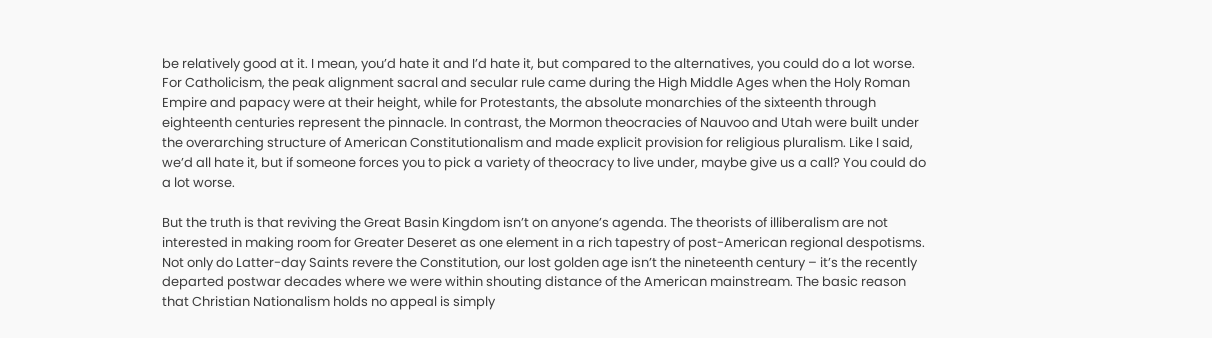be relatively good at it. I mean, you’d hate it and I’d hate it, but compared to the alternatives, you could do a lot worse. For Catholicism, the peak alignment sacral and secular rule came during the High Middle Ages when the Holy Roman Empire and papacy were at their height, while for Protestants, the absolute monarchies of the sixteenth through eighteenth centuries represent the pinnacle. In contrast, the Mormon theocracies of Nauvoo and Utah were built under the overarching structure of American Constitutionalism and made explicit provision for religious pluralism. Like I said, we’d all hate it, but if someone forces you to pick a variety of theocracy to live under, maybe give us a call? You could do a lot worse.

But the truth is that reviving the Great Basin Kingdom isn’t on anyone’s agenda. The theorists of illiberalism are not interested in making room for Greater Deseret as one element in a rich tapestry of post-American regional despotisms. Not only do Latter-day Saints revere the Constitution, our lost golden age isn’t the nineteenth century – it’s the recently departed postwar decades where we were within shouting distance of the American mainstream. The basic reason that Christian Nationalism holds no appeal is simply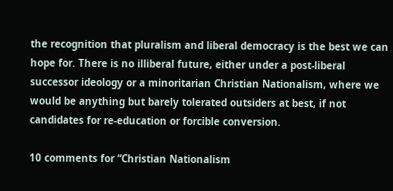the recognition that pluralism and liberal democracy is the best we can hope for. There is no illiberal future, either under a post-liberal successor ideology or a minoritarian Christian Nationalism, where we would be anything but barely tolerated outsiders at best, if not candidates for re-education or forcible conversion.

10 comments for “Christian Nationalism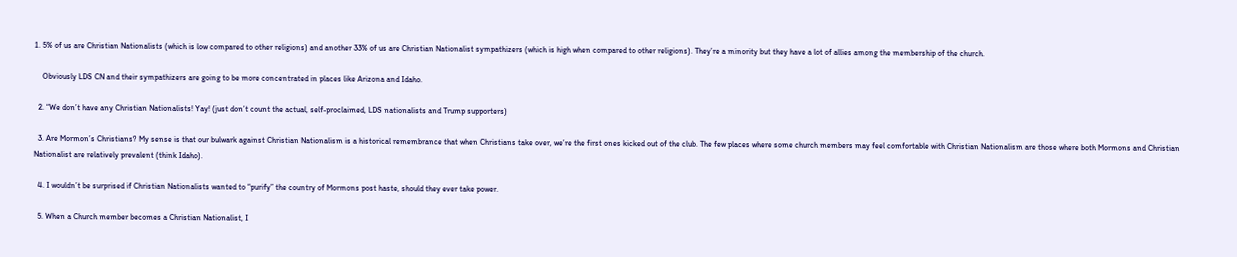1. 5% of us are Christian Nationalists (which is low compared to other religions) and another 33% of us are Christian Nationalist sympathizers (which is high when compared to other religions). They’re a minority but they have a lot of allies among the membership of the church.

    Obviously LDS CN and their sympathizers are going to be more concentrated in places like Arizona and Idaho.

  2. “We don’t have any Christian Nationalists! Yay! (just don’t count the actual, self-proclaimed, LDS nationalists and Trump supporters)

  3. Are Mormon’s Christians? My sense is that our bulwark against Christian Nationalism is a historical remembrance that when Christians take over, we’re the first ones kicked out of the club. The few places where some church members may feel comfortable with Christian Nationalism are those where both Mormons and Christian Nationalist are relatively prevalent (think Idaho).

  4. I wouldn’t be surprised if Christian Nationalists wanted to “purify” the country of Mormons post haste, should they ever take power.

  5. When a Church member becomes a Christian Nationalist, I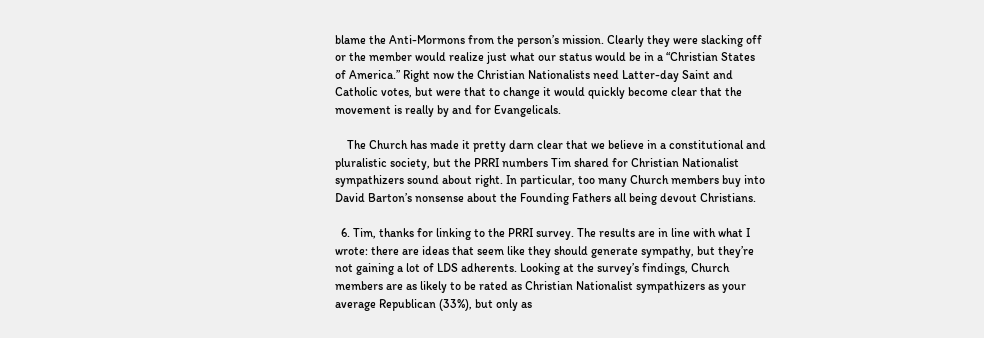blame the Anti-Mormons from the person’s mission. Clearly they were slacking off or the member would realize just what our status would be in a “Christian States of America.” Right now the Christian Nationalists need Latter-day Saint and Catholic votes, but were that to change it would quickly become clear that the movement is really by and for Evangelicals.

    The Church has made it pretty darn clear that we believe in a constitutional and pluralistic society, but the PRRI numbers Tim shared for Christian Nationalist sympathizers sound about right. In particular, too many Church members buy into David Barton’s nonsense about the Founding Fathers all being devout Christians.

  6. Tim, thanks for linking to the PRRI survey. The results are in line with what I wrote: there are ideas that seem like they should generate sympathy, but they’re not gaining a lot of LDS adherents. Looking at the survey’s findings, Church members are as likely to be rated as Christian Nationalist sympathizers as your average Republican (33%), but only as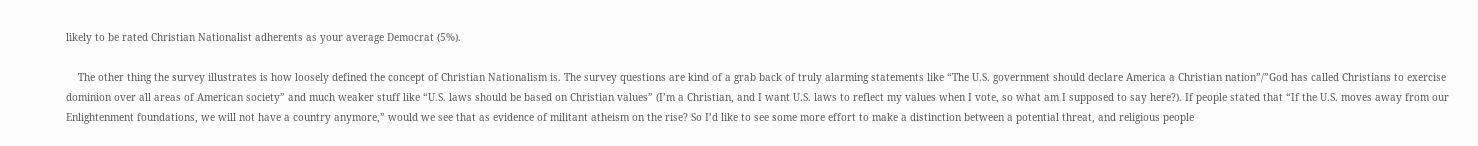likely to be rated Christian Nationalist adherents as your average Democrat (5%).

    The other thing the survey illustrates is how loosely defined the concept of Christian Nationalism is. The survey questions are kind of a grab back of truly alarming statements like “The U.S. government should declare America a Christian nation”/”God has called Christians to exercise dominion over all areas of American society” and much weaker stuff like “U.S. laws should be based on Christian values” (I’m a Christian, and I want U.S. laws to reflect my values when I vote, so what am I supposed to say here?). If people stated that “If the U.S. moves away from our Enlightenment foundations, we will not have a country anymore,” would we see that as evidence of militant atheism on the rise? So I’d like to see some more effort to make a distinction between a potential threat, and religious people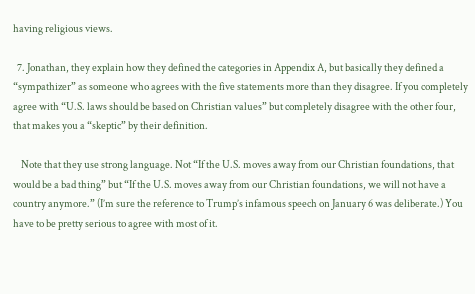having religious views.

  7. Jonathan, they explain how they defined the categories in Appendix A, but basically they defined a “sympathizer” as someone who agrees with the five statements more than they disagree. If you completely agree with “U.S. laws should be based on Christian values” but completely disagree with the other four, that makes you a “skeptic” by their definition.

    Note that they use strong language. Not “If the U.S. moves away from our Christian foundations, that would be a bad thing” but “If the U.S. moves away from our Christian foundations, we will not have a country anymore.” (I’m sure the reference to Trump’s infamous speech on January 6 was deliberate.) You have to be pretty serious to agree with most of it.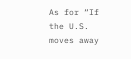As for “If the U.S. moves away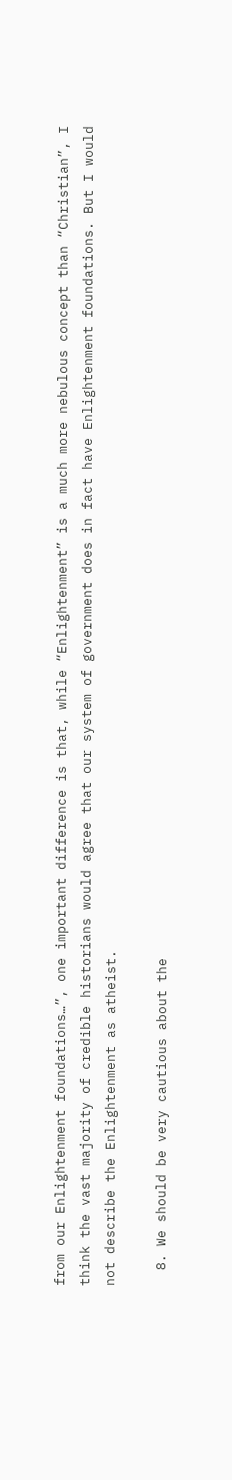from our Enlightenment foundations…”, one important difference is that, while “Enlightenment” is a much more nebulous concept than “Christian”, I think the vast majority of credible historians would agree that our system of government does in fact have Enlightenment foundations. But I would not describe the Enlightenment as atheist.

  8. We should be very cautious about the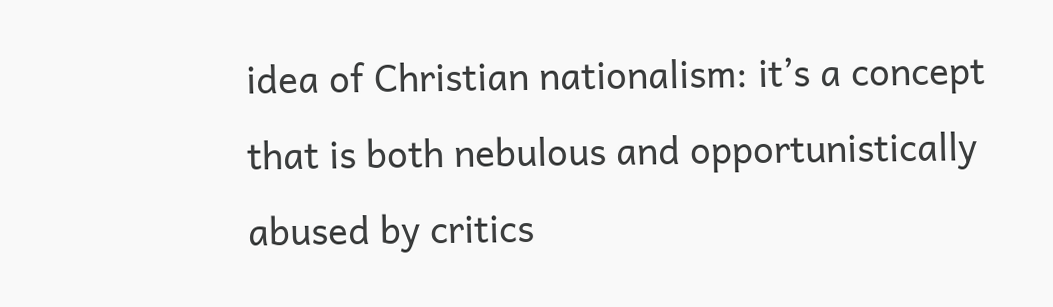idea of Christian nationalism: it’s a concept that is both nebulous and opportunistically abused by critics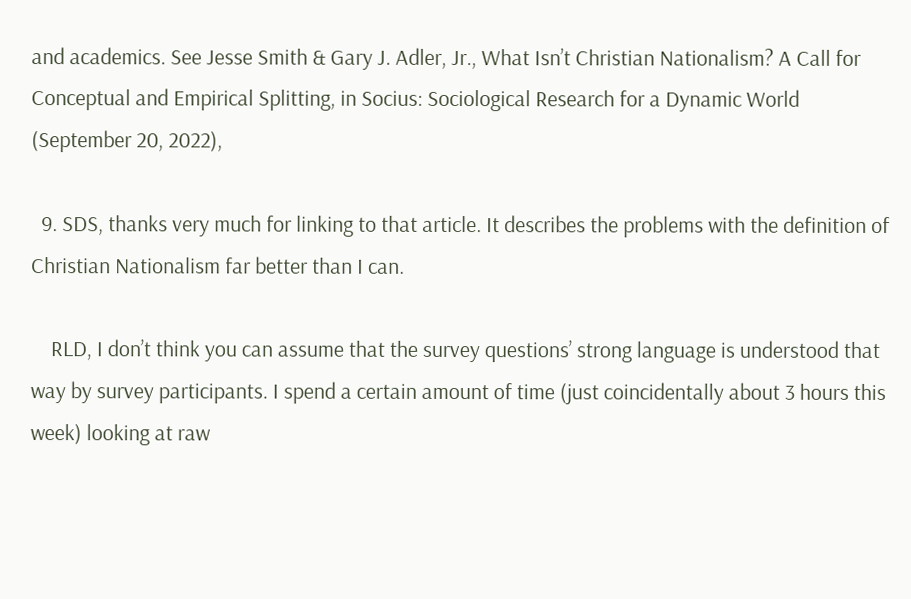and academics. See Jesse Smith & Gary J. Adler, Jr., What Isn’t Christian Nationalism? A Call for Conceptual and Empirical Splitting, in Socius: Sociological Research for a Dynamic World (September 20, 2022),

  9. SDS, thanks very much for linking to that article. It describes the problems with the definition of Christian Nationalism far better than I can.

    RLD, I don’t think you can assume that the survey questions’ strong language is understood that way by survey participants. I spend a certain amount of time (just coincidentally about 3 hours this week) looking at raw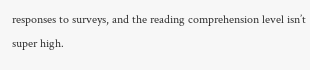responses to surveys, and the reading comprehension level isn’t super high.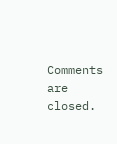Comments are closed.